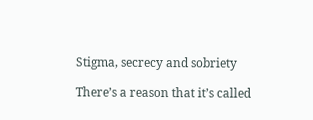Stigma, secrecy and sobriety

There’s a reason that it’s called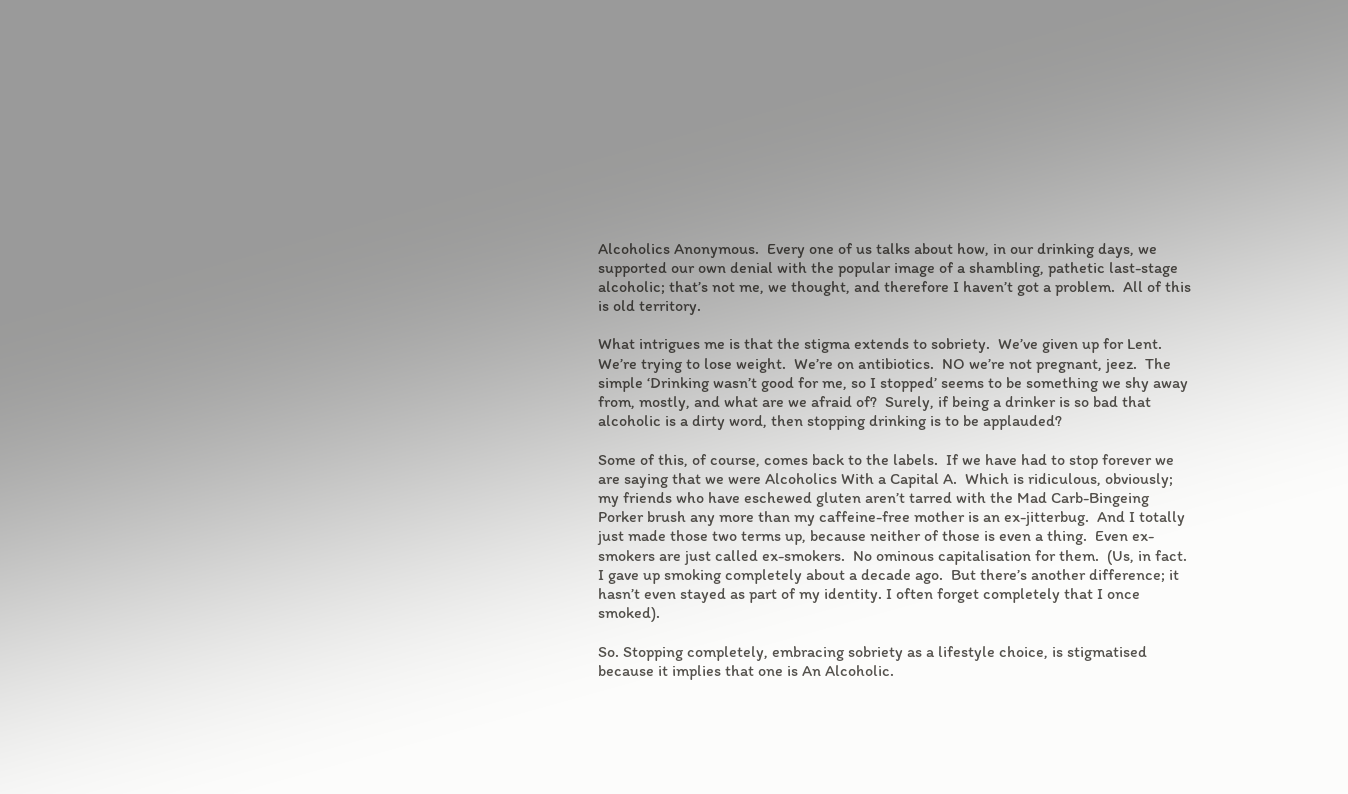Alcoholics Anonymous.  Every one of us talks about how, in our drinking days, we supported our own denial with the popular image of a shambling, pathetic last-stage alcoholic; that’s not me, we thought, and therefore I haven’t got a problem.  All of this is old territory.

What intrigues me is that the stigma extends to sobriety.  We’ve given up for Lent.  We’re trying to lose weight.  We’re on antibiotics.  NO we’re not pregnant, jeez.  The simple ‘Drinking wasn’t good for me, so I stopped’ seems to be something we shy away from, mostly, and what are we afraid of?  Surely, if being a drinker is so bad that alcoholic is a dirty word, then stopping drinking is to be applauded?

Some of this, of course, comes back to the labels.  If we have had to stop forever we are saying that we were Alcoholics With a Capital A.  Which is ridiculous, obviously; my friends who have eschewed gluten aren’t tarred with the Mad Carb-Bingeing Porker brush any more than my caffeine-free mother is an ex-jitterbug.  And I totally just made those two terms up, because neither of those is even a thing.  Even ex-smokers are just called ex-smokers.  No ominous capitalisation for them.  (Us, in fact.  I gave up smoking completely about a decade ago.  But there’s another difference; it hasn’t even stayed as part of my identity. I often forget completely that I once smoked).

So. Stopping completely, embracing sobriety as a lifestyle choice, is stigmatised because it implies that one is An Alcoholic.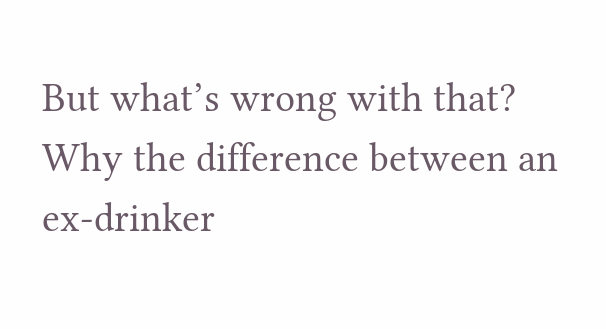But what’s wrong with that?  Why the difference between an ex-drinker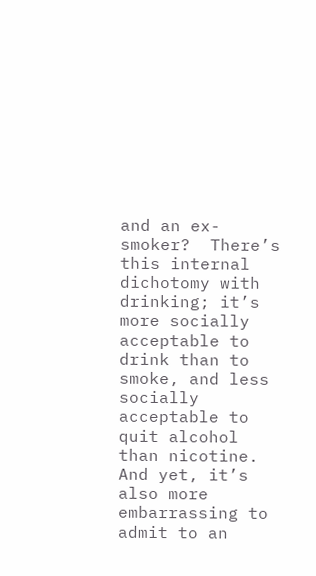and an ex-smoker?  There’s this internal dichotomy with drinking; it’s more socially acceptable to drink than to smoke, and less socially acceptable to quit alcohol than nicotine.  And yet, it’s also more embarrassing to admit to an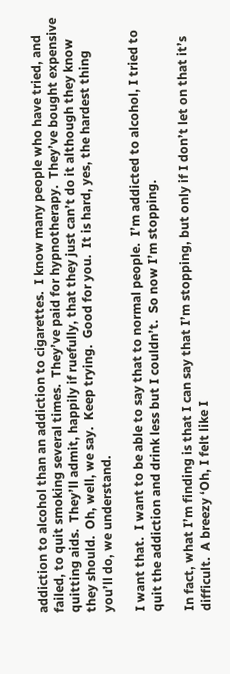addiction to alcohol than an addiction to cigarettes.  I know many people who have tried, and failed, to quit smoking several times.  They’ve paid for hypnotherapy.  They’ve bought expensive quitting aids.  They’ll admit, happily if ruefully, that they just can’t do it although they know they should.  Oh, well, we say.  Keep trying.  Good for you.  It is hard, yes, the hardest thing you’ll do, we understand.

I want that.  I want to be able to say that to normal people.  I’m addicted to alcohol, I tried to quit the addiction and drink less but I couldn’t.  So now I’m stopping.

In fact, what I’m finding is that I can say that I’m stopping, but only if I don’t let on that it’s difficult.  A breezy ‘Oh, I felt like I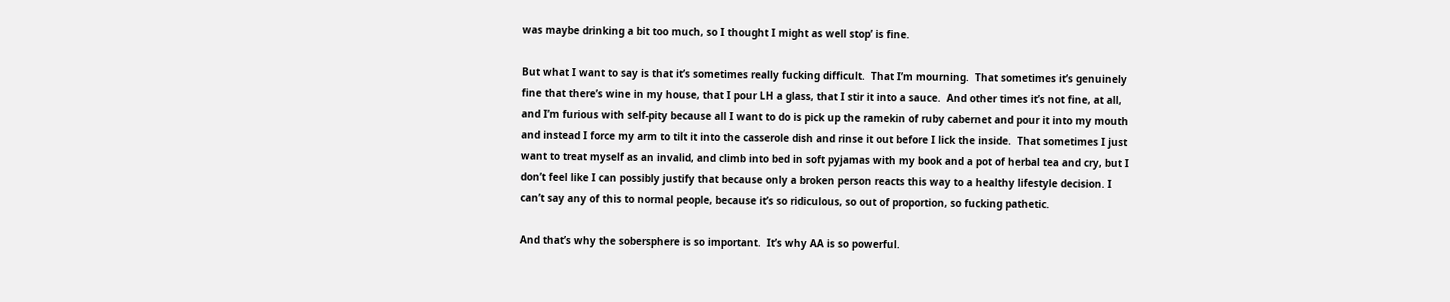was maybe drinking a bit too much, so I thought I might as well stop’ is fine.

But what I want to say is that it’s sometimes really fucking difficult.  That I’m mourning.  That sometimes it’s genuinely fine that there’s wine in my house, that I pour LH a glass, that I stir it into a sauce.  And other times it’s not fine, at all, and I’m furious with self-pity because all I want to do is pick up the ramekin of ruby cabernet and pour it into my mouth and instead I force my arm to tilt it into the casserole dish and rinse it out before I lick the inside.  That sometimes I just want to treat myself as an invalid, and climb into bed in soft pyjamas with my book and a pot of herbal tea and cry, but I don’t feel like I can possibly justify that because only a broken person reacts this way to a healthy lifestyle decision. I can’t say any of this to normal people, because it’s so ridiculous, so out of proportion, so fucking pathetic.

And that’s why the sobersphere is so important.  It’s why AA is so powerful.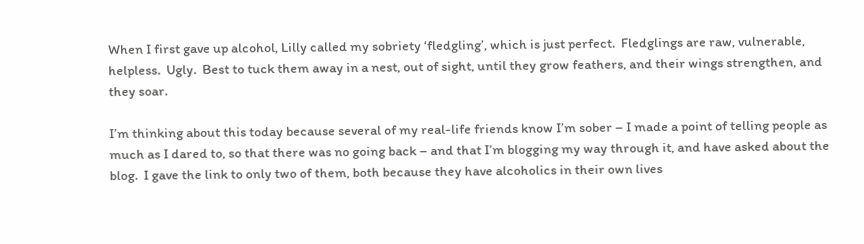When I first gave up alcohol, Lilly called my sobriety ‘fledgling’, which is just perfect.  Fledglings are raw, vulnerable, helpless.  Ugly.  Best to tuck them away in a nest, out of sight, until they grow feathers, and their wings strengthen, and they soar.

I’m thinking about this today because several of my real-life friends know I’m sober – I made a point of telling people as much as I dared to, so that there was no going back – and that I’m blogging my way through it, and have asked about the blog.  I gave the link to only two of them, both because they have alcoholics in their own lives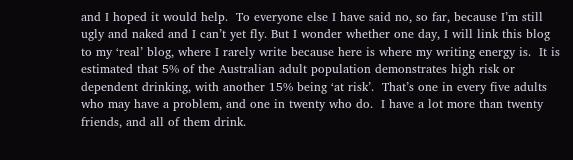and I hoped it would help.  To everyone else I have said no, so far, because I’m still ugly and naked and I can’t yet fly. But I wonder whether one day, I will link this blog to my ‘real’ blog, where I rarely write because here is where my writing energy is.  It is estimated that 5% of the Australian adult population demonstrates high risk or dependent drinking, with another 15% being ‘at risk’.  That’s one in every five adults who may have a problem, and one in twenty who do.  I have a lot more than twenty friends, and all of them drink.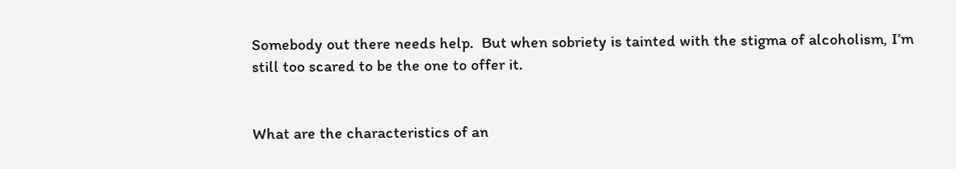Somebody out there needs help.  But when sobriety is tainted with the stigma of alcoholism, I’m still too scared to be the one to offer it.


What are the characteristics of an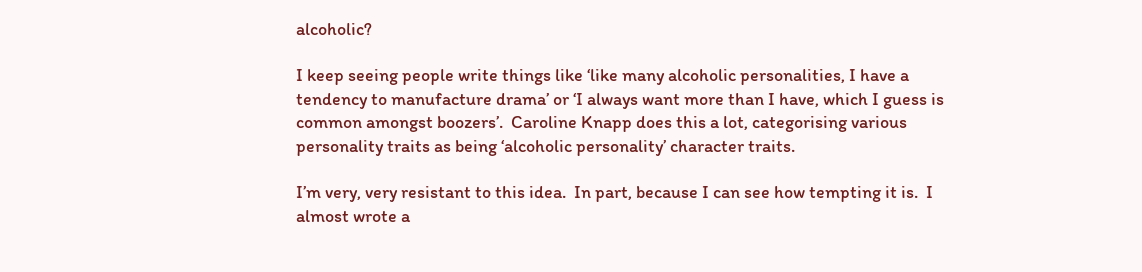alcoholic?

I keep seeing people write things like ‘like many alcoholic personalities, I have a tendency to manufacture drama’ or ‘I always want more than I have, which I guess is common amongst boozers’.  Caroline Knapp does this a lot, categorising various personality traits as being ‘alcoholic personality’ character traits.

I’m very, very resistant to this idea.  In part, because I can see how tempting it is.  I almost wrote a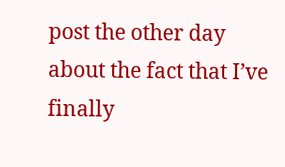post the other day about the fact that I’ve finally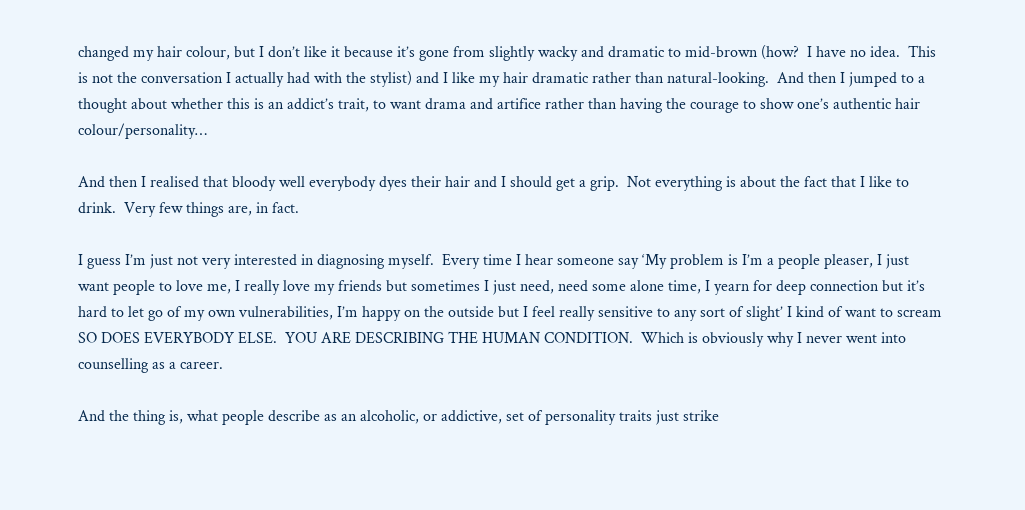changed my hair colour, but I don’t like it because it’s gone from slightly wacky and dramatic to mid-brown (how?  I have no idea.  This is not the conversation I actually had with the stylist) and I like my hair dramatic rather than natural-looking.  And then I jumped to a thought about whether this is an addict’s trait, to want drama and artifice rather than having the courage to show one’s authentic hair colour/personality…

And then I realised that bloody well everybody dyes their hair and I should get a grip.  Not everything is about the fact that I like to drink.  Very few things are, in fact.

I guess I’m just not very interested in diagnosing myself.  Every time I hear someone say ‘My problem is I’m a people pleaser, I just want people to love me, I really love my friends but sometimes I just need, need some alone time, I yearn for deep connection but it’s hard to let go of my own vulnerabilities, I’m happy on the outside but I feel really sensitive to any sort of slight’ I kind of want to scream SO DOES EVERYBODY ELSE.  YOU ARE DESCRIBING THE HUMAN CONDITION.  Which is obviously why I never went into counselling as a career.

And the thing is, what people describe as an alcoholic, or addictive, set of personality traits just strike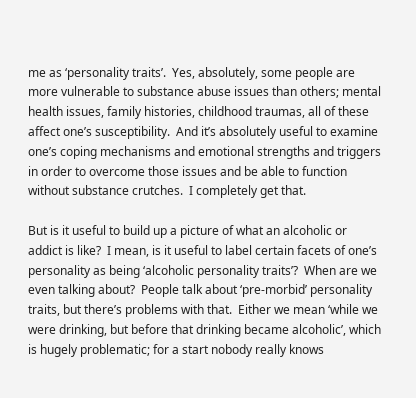me as ‘personality traits’.  Yes, absolutely, some people are more vulnerable to substance abuse issues than others; mental health issues, family histories, childhood traumas, all of these affect one’s susceptibility.  And it’s absolutely useful to examine one’s coping mechanisms and emotional strengths and triggers in order to overcome those issues and be able to function without substance crutches.  I completely get that.

But is it useful to build up a picture of what an alcoholic or addict is like?  I mean, is it useful to label certain facets of one’s personality as being ‘alcoholic personality traits’?  When are we even talking about?  People talk about ‘pre-morbid’ personality traits, but there’s problems with that.  Either we mean ‘while we were drinking, but before that drinking became alcoholic’, which is hugely problematic; for a start nobody really knows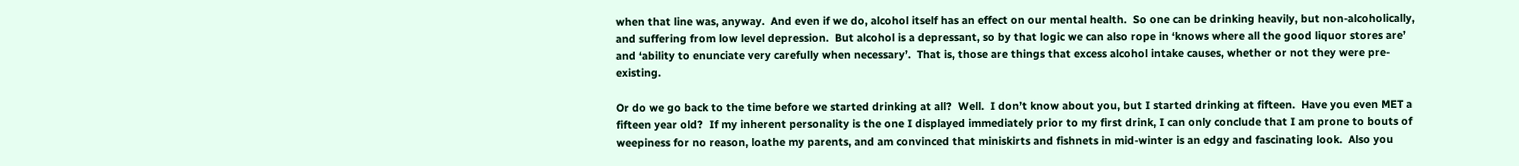when that line was, anyway.  And even if we do, alcohol itself has an effect on our mental health.  So one can be drinking heavily, but non-alcoholically, and suffering from low level depression.  But alcohol is a depressant, so by that logic we can also rope in ‘knows where all the good liquor stores are’ and ‘ability to enunciate very carefully when necessary’.  That is, those are things that excess alcohol intake causes, whether or not they were pre-existing.

Or do we go back to the time before we started drinking at all?  Well.  I don’t know about you, but I started drinking at fifteen.  Have you even MET a fifteen year old?  If my inherent personality is the one I displayed immediately prior to my first drink, I can only conclude that I am prone to bouts of weepiness for no reason, loathe my parents, and am convinced that miniskirts and fishnets in mid-winter is an edgy and fascinating look.  Also you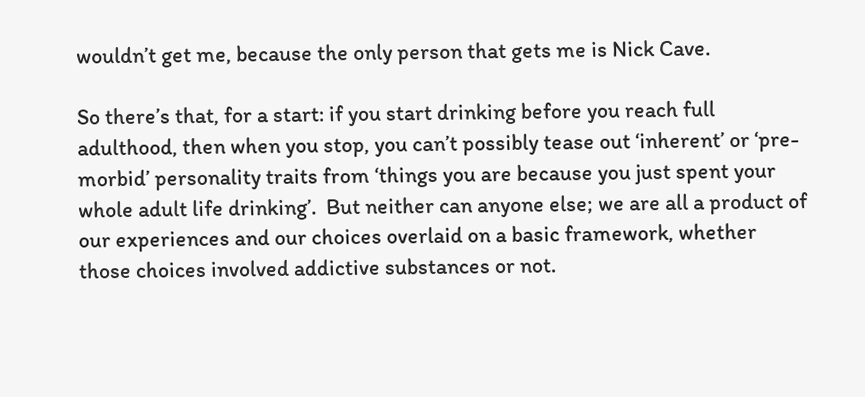wouldn’t get me, because the only person that gets me is Nick Cave.

So there’s that, for a start: if you start drinking before you reach full adulthood, then when you stop, you can’t possibly tease out ‘inherent’ or ‘pre-morbid’ personality traits from ‘things you are because you just spent your whole adult life drinking’.  But neither can anyone else; we are all a product of our experiences and our choices overlaid on a basic framework, whether those choices involved addictive substances or not.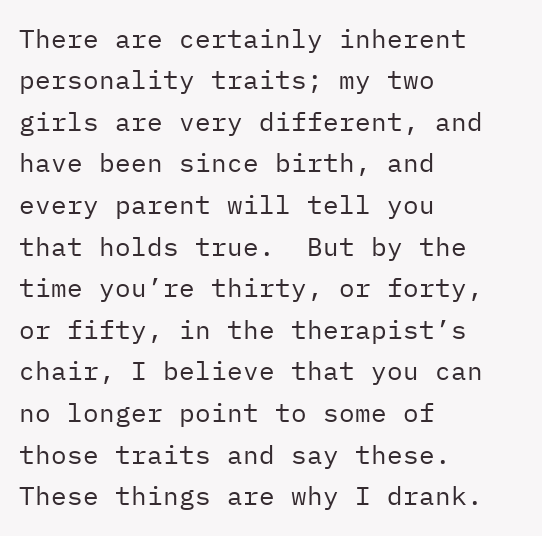There are certainly inherent personality traits; my two girls are very different, and have been since birth, and every parent will tell you that holds true.  But by the time you’re thirty, or forty, or fifty, in the therapist’s chair, I believe that you can no longer point to some of those traits and say these.  These things are why I drank.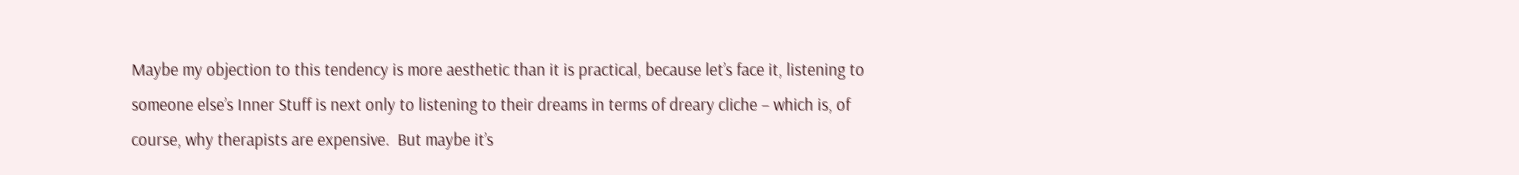Maybe my objection to this tendency is more aesthetic than it is practical, because let’s face it, listening to someone else’s Inner Stuff is next only to listening to their dreams in terms of dreary cliche – which is, of course, why therapists are expensive.  But maybe it’s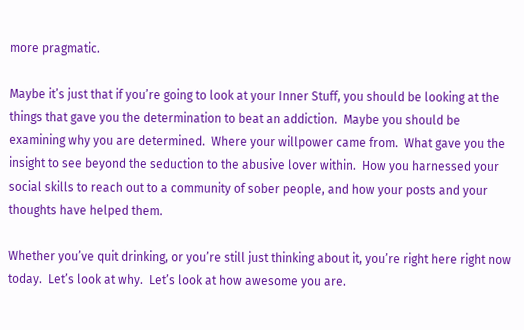more pragmatic.

Maybe it’s just that if you’re going to look at your Inner Stuff, you should be looking at the things that gave you the determination to beat an addiction.  Maybe you should be examining why you are determined.  Where your willpower came from.  What gave you the insight to see beyond the seduction to the abusive lover within.  How you harnessed your social skills to reach out to a community of sober people, and how your posts and your thoughts have helped them.

Whether you’ve quit drinking, or you’re still just thinking about it, you’re right here right now today.  Let’s look at why.  Let’s look at how awesome you are.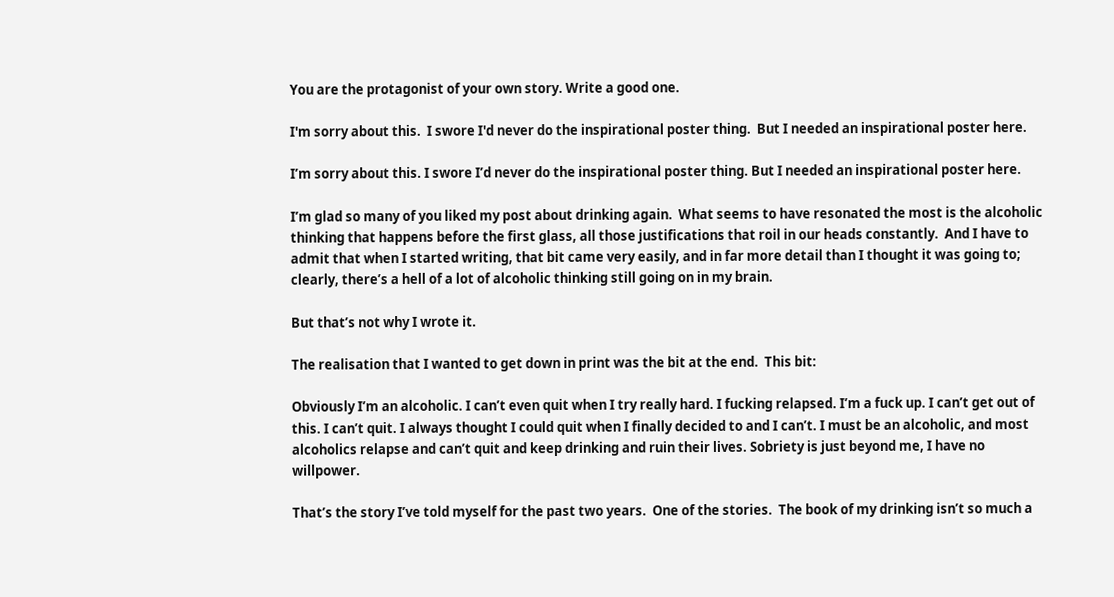You are the protagonist of your own story. Write a good one.

I'm sorry about this.  I swore I'd never do the inspirational poster thing.  But I needed an inspirational poster here.

I’m sorry about this. I swore I’d never do the inspirational poster thing. But I needed an inspirational poster here.

I’m glad so many of you liked my post about drinking again.  What seems to have resonated the most is the alcoholic thinking that happens before the first glass, all those justifications that roil in our heads constantly.  And I have to admit that when I started writing, that bit came very easily, and in far more detail than I thought it was going to; clearly, there’s a hell of a lot of alcoholic thinking still going on in my brain.

But that’s not why I wrote it.

The realisation that I wanted to get down in print was the bit at the end.  This bit:

Obviously I’m an alcoholic. I can’t even quit when I try really hard. I fucking relapsed. I’m a fuck up. I can’t get out of this. I can’t quit. I always thought I could quit when I finally decided to and I can’t. I must be an alcoholic, and most alcoholics relapse and can’t quit and keep drinking and ruin their lives. Sobriety is just beyond me, I have no willpower.

That’s the story I’ve told myself for the past two years.  One of the stories.  The book of my drinking isn’t so much a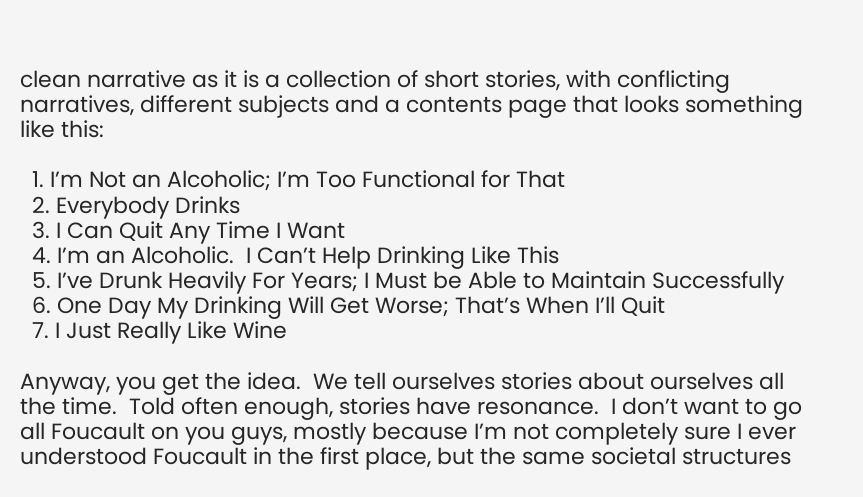clean narrative as it is a collection of short stories, with conflicting narratives, different subjects and a contents page that looks something like this:

  1. I’m Not an Alcoholic; I’m Too Functional for That
  2. Everybody Drinks
  3. I Can Quit Any Time I Want
  4. I’m an Alcoholic.  I Can’t Help Drinking Like This
  5. I’ve Drunk Heavily For Years; I Must be Able to Maintain Successfully
  6. One Day My Drinking Will Get Worse; That’s When I’ll Quit
  7. I Just Really Like Wine

Anyway, you get the idea.  We tell ourselves stories about ourselves all the time.  Told often enough, stories have resonance.  I don’t want to go all Foucault on you guys, mostly because I’m not completely sure I ever understood Foucault in the first place, but the same societal structures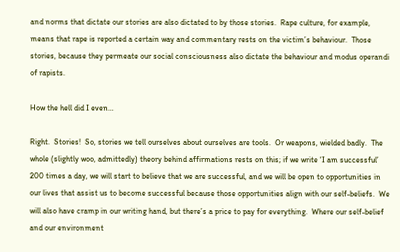and norms that dictate our stories are also dictated to by those stories.  Rape culture, for example, means that rape is reported a certain way and commentary rests on the victim’s behaviour.  Those stories, because they permeate our social consciousness also dictate the behaviour and modus operandi of rapists.

How the hell did I even…

Right.  Stories!  So, stories we tell ourselves about ourselves are tools.  Or weapons, wielded badly.  The whole (slightly woo, admittedly) theory behind affirmations rests on this; if we write ‘I am successful’ 200 times a day, we will start to believe that we are successful, and we will be open to opportunities in our lives that assist us to become successful because those opportunities align with our self-beliefs.  We will also have cramp in our writing hand, but there’s a price to pay for everything.  Where our self-belief and our environment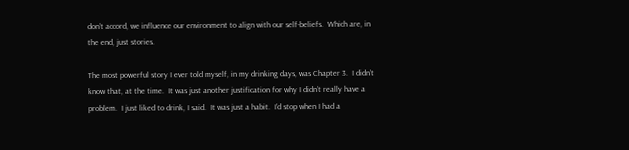don’t accord, we influence our environment to align with our self-beliefs.  Which are, in the end, just stories.

The most powerful story I ever told myself, in my drinking days, was Chapter 3.  I didn’t know that, at the time.  It was just another justification for why I didn’t really have a problem.  I just liked to drink, I said.  It was just a habit.  I’d stop when I had a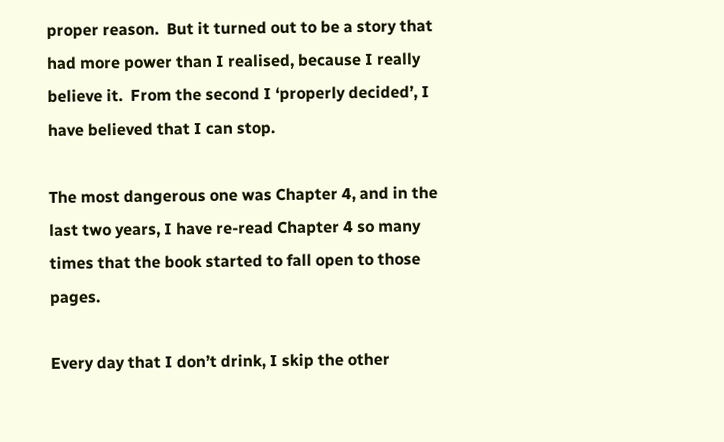proper reason.  But it turned out to be a story that had more power than I realised, because I really believe it.  From the second I ‘properly decided’, I have believed that I can stop.

The most dangerous one was Chapter 4, and in the last two years, I have re-read Chapter 4 so many times that the book started to fall open to those pages.

Every day that I don’t drink, I skip the other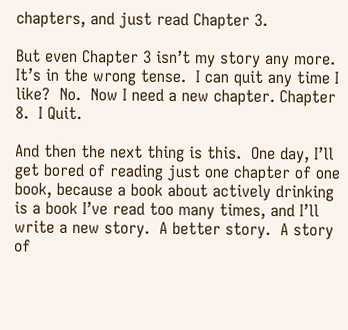chapters, and just read Chapter 3.

But even Chapter 3 isn’t my story any more.  It’s in the wrong tense.  I can quit any time I like?  No.  Now I need a new chapter. Chapter 8.  I Quit.

And then the next thing is this.  One day, I’ll get bored of reading just one chapter of one book, because a book about actively drinking is a book I’ve read too many times, and I’ll write a new story.  A better story.  A story of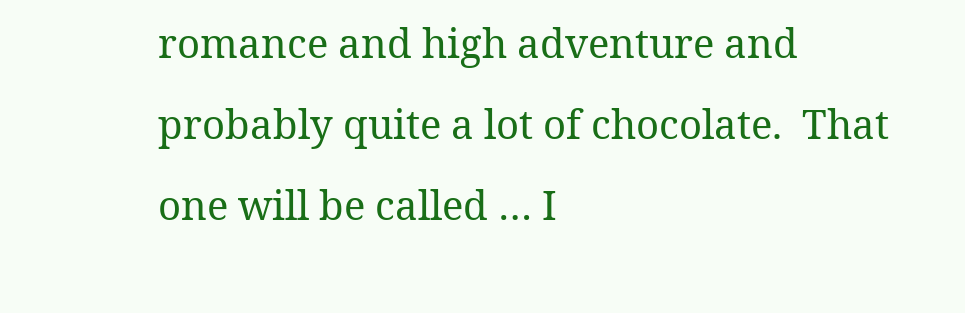romance and high adventure and probably quite a lot of chocolate.  That one will be called … I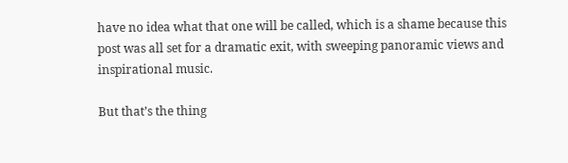have no idea what that one will be called, which is a shame because this post was all set for a dramatic exit, with sweeping panoramic views and inspirational music.

But that’s the thing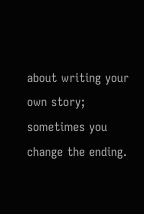about writing your own story; sometimes you change the ending.